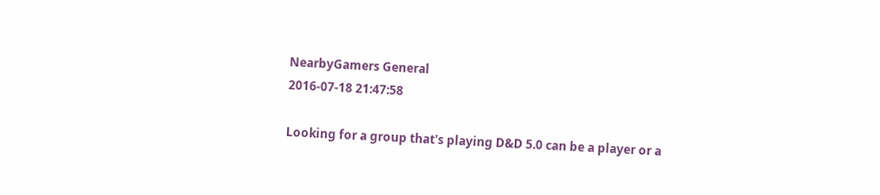NearbyGamers General
2016-07-18 21:47:58

Looking for a group that's playing D&D 5.0 can be a player or a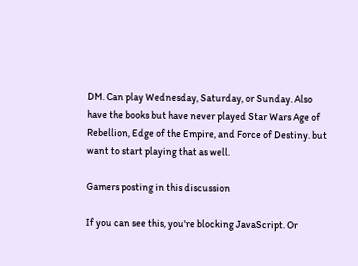DM. Can play Wednesday, Saturday, or Sunday. Also have the books but have never played Star Wars Age of Rebellion, Edge of the Empire, and Force of Destiny. but want to start playing that as well.

Gamers posting in this discussion

If you can see this, you're blocking JavaScript. Or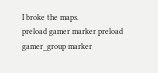I broke the maps.
preload gamer marker preload gamer_group marker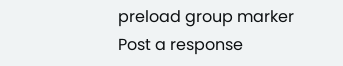preload group marker
Post a response